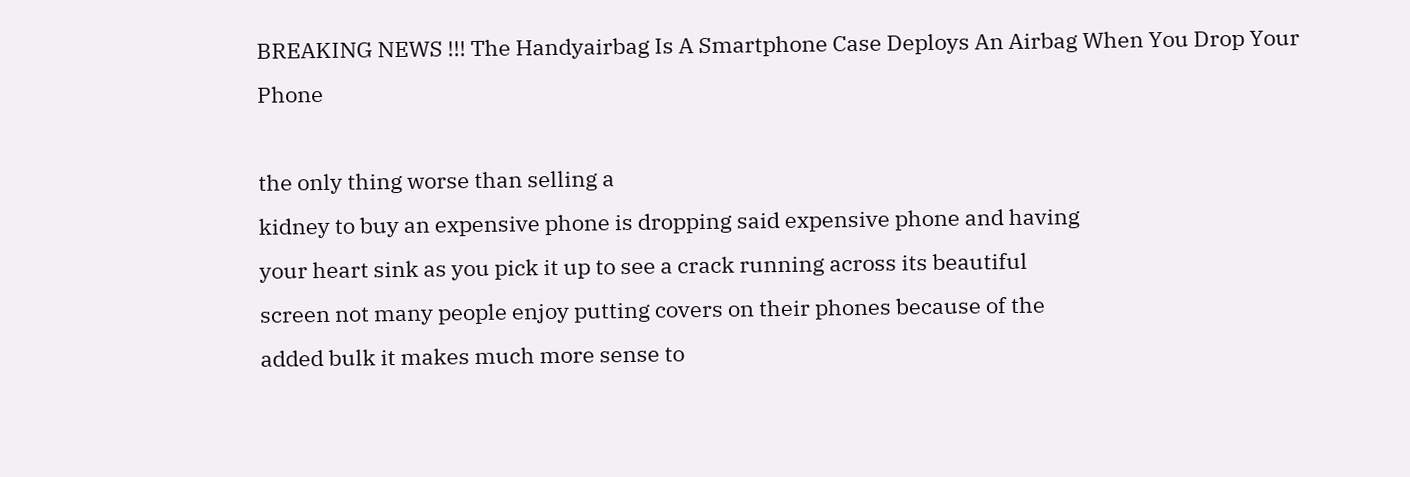BREAKING NEWS !!! The Handyairbag Is A Smartphone Case Deploys An Airbag When You Drop Your Phone

the only thing worse than selling a
kidney to buy an expensive phone is dropping said expensive phone and having
your heart sink as you pick it up to see a crack running across its beautiful
screen not many people enjoy putting covers on their phones because of the
added bulk it makes much more sense to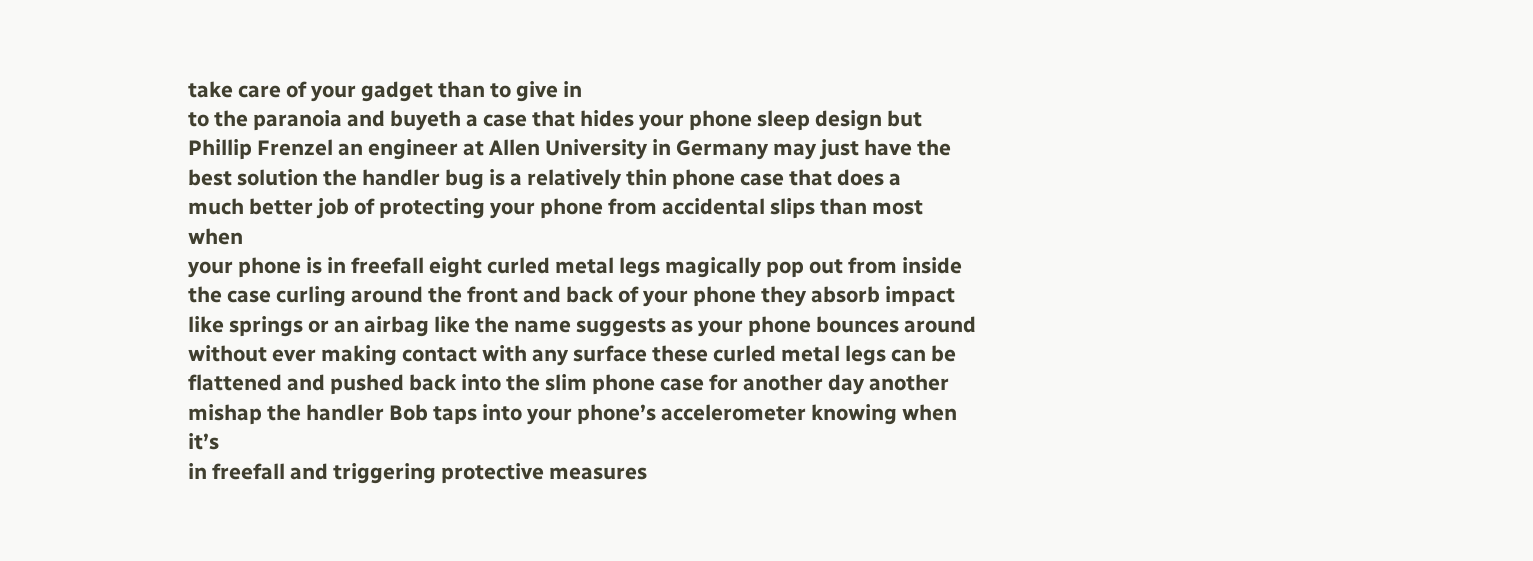take care of your gadget than to give in
to the paranoia and buyeth a case that hides your phone sleep design but
Phillip Frenzel an engineer at Allen University in Germany may just have the
best solution the handler bug is a relatively thin phone case that does a
much better job of protecting your phone from accidental slips than most when
your phone is in freefall eight curled metal legs magically pop out from inside
the case curling around the front and back of your phone they absorb impact
like springs or an airbag like the name suggests as your phone bounces around
without ever making contact with any surface these curled metal legs can be
flattened and pushed back into the slim phone case for another day another
mishap the handler Bob taps into your phone’s accelerometer knowing when it’s
in freefall and triggering protective measures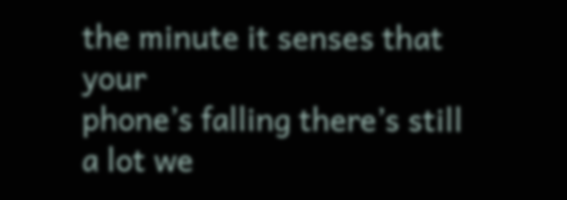the minute it senses that your
phone’s falling there’s still a lot we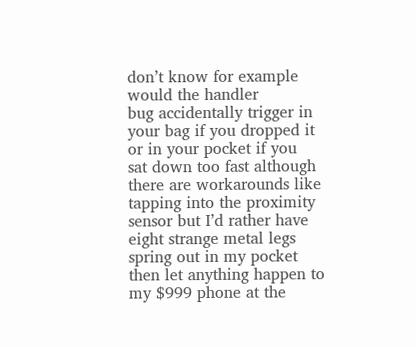don’t know for example would the handler
bug accidentally trigger in your bag if you dropped it or in your pocket if you
sat down too fast although there are workarounds like
tapping into the proximity sensor but I’d rather have eight strange metal legs
spring out in my pocket then let anything happen to my $999 phone at the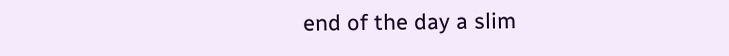end of the day a slim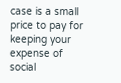case is a small price to pay for keeping your expense of
social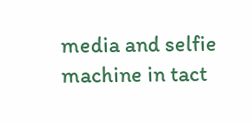media and selfie machine in tact